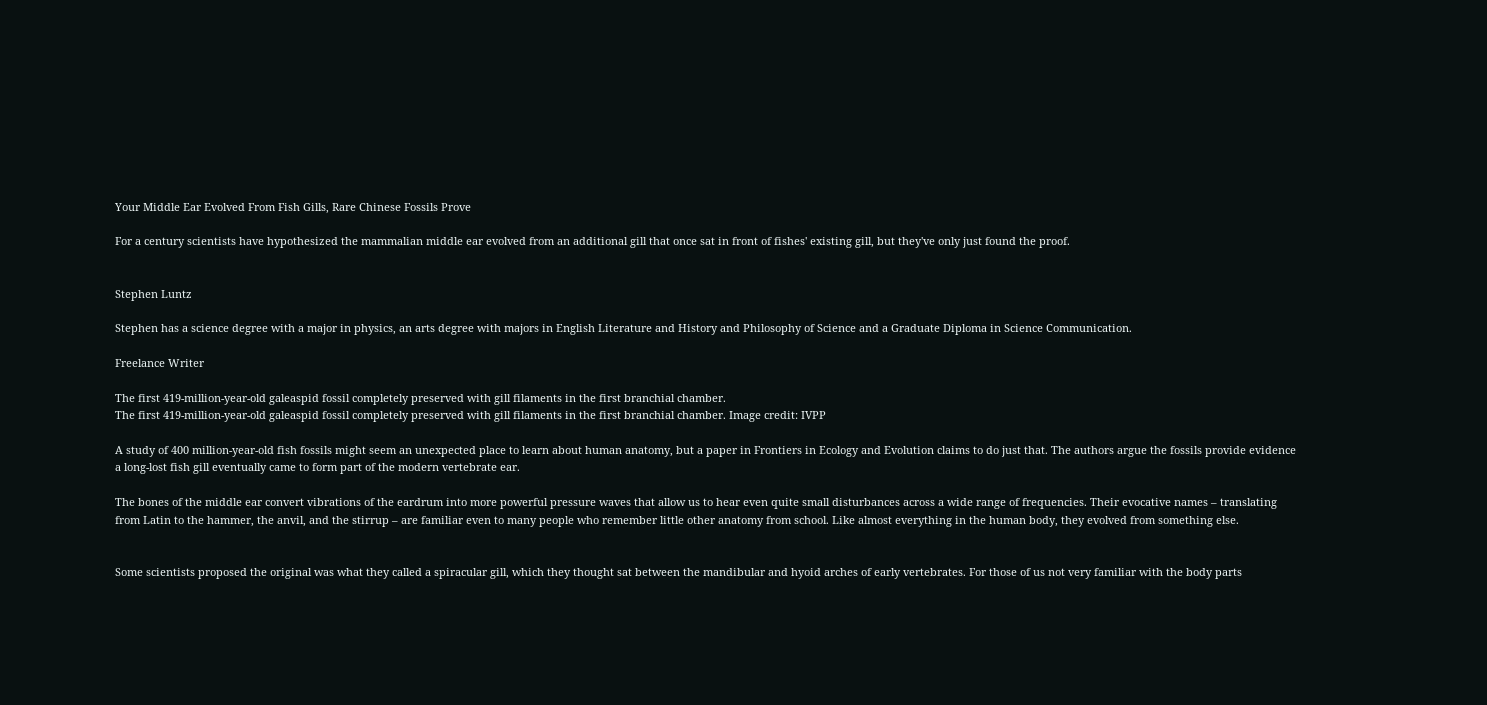Your Middle Ear Evolved From Fish Gills, Rare Chinese Fossils Prove

For a century scientists have hypothesized the mammalian middle ear evolved from an additional gill that once sat in front of fishes' existing gill, but they've only just found the proof.


Stephen Luntz

Stephen has a science degree with a major in physics, an arts degree with majors in English Literature and History and Philosophy of Science and a Graduate Diploma in Science Communication.

Freelance Writer

The first 419-million-year-old galeaspid fossil completely preserved with gill filaments in the first branchial chamber.
The first 419-million-year-old galeaspid fossil completely preserved with gill filaments in the first branchial chamber. Image credit: IVPP

A study of 400 million-year-old fish fossils might seem an unexpected place to learn about human anatomy, but a paper in Frontiers in Ecology and Evolution claims to do just that. The authors argue the fossils provide evidence a long-lost fish gill eventually came to form part of the modern vertebrate ear.

The bones of the middle ear convert vibrations of the eardrum into more powerful pressure waves that allow us to hear even quite small disturbances across a wide range of frequencies. Their evocative names – translating from Latin to the hammer, the anvil, and the stirrup – are familiar even to many people who remember little other anatomy from school. Like almost everything in the human body, they evolved from something else.


Some scientists proposed the original was what they called a spiracular gill, which they thought sat between the mandibular and hyoid arches of early vertebrates. For those of us not very familiar with the body parts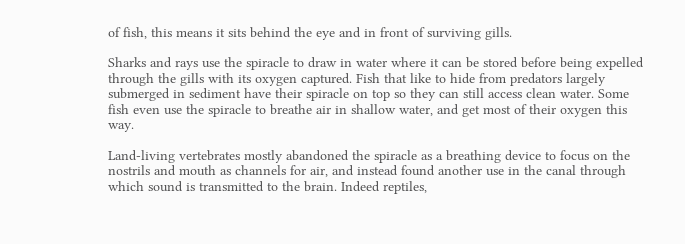of fish, this means it sits behind the eye and in front of surviving gills.

Sharks and rays use the spiracle to draw in water where it can be stored before being expelled through the gills with its oxygen captured. Fish that like to hide from predators largely submerged in sediment have their spiracle on top so they can still access clean water. Some fish even use the spiracle to breathe air in shallow water, and get most of their oxygen this way.

Land-living vertebrates mostly abandoned the spiracle as a breathing device to focus on the nostrils and mouth as channels for air, and instead found another use in the canal through which sound is transmitted to the brain. Indeed reptiles,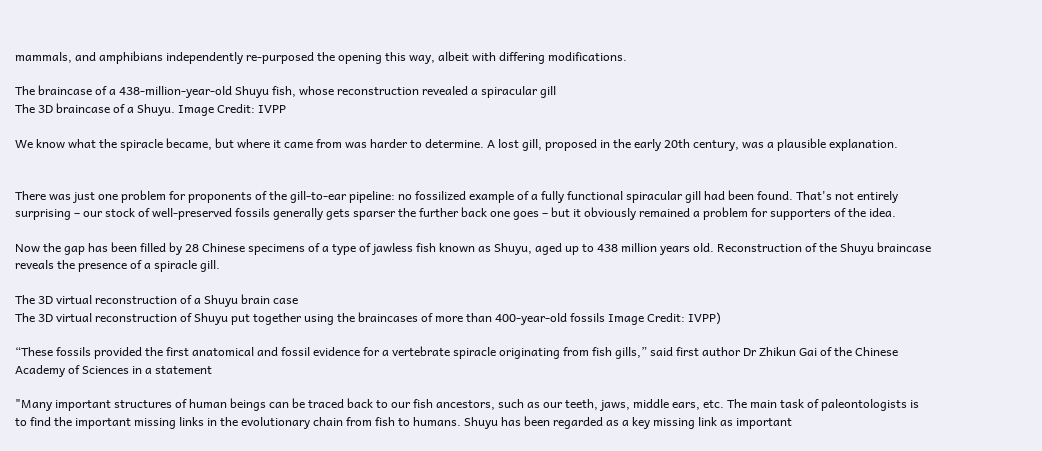mammals, and amphibians independently re-purposed the opening this way, albeit with differing modifications.

The braincase of a 438-million-year-old Shuyu fish, whose reconstruction revealed a spiracular gill
The 3D braincase of a Shuyu. Image Credit: IVPP

We know what the spiracle became, but where it came from was harder to determine. A lost gill, proposed in the early 20th century, was a plausible explanation.


There was just one problem for proponents of the gill-to-ear pipeline: no fossilized example of a fully functional spiracular gill had been found. That's not entirely surprising – our stock of well-preserved fossils generally gets sparser the further back one goes – but it obviously remained a problem for supporters of the idea.

Now the gap has been filled by 28 Chinese specimens of a type of jawless fish known as Shuyu, aged up to 438 million years old. Reconstruction of the Shuyu braincase reveals the presence of a spiracle gill.

The 3D virtual reconstruction of a Shuyu brain case
The 3D virtual reconstruction of Shuyu put together using the braincases of more than 400-year-old fossils Image Credit: IVPP)

“These fossils provided the first anatomical and fossil evidence for a vertebrate spiracle originating from fish gills,” said first author Dr Zhikun Gai of the Chinese Academy of Sciences in a statement

"Many important structures of human beings can be traced back to our fish ancestors, such as our teeth, jaws, middle ears, etc. The main task of paleontologists is to find the important missing links in the evolutionary chain from fish to humans. Shuyu has been regarded as a key missing link as important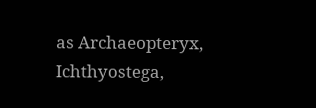as Archaeopteryx, Ichthyostega,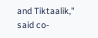and Tiktaalik," said co-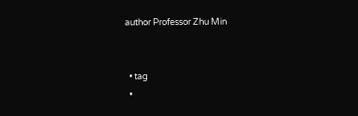author Professor Zhu Min


  • tag
  •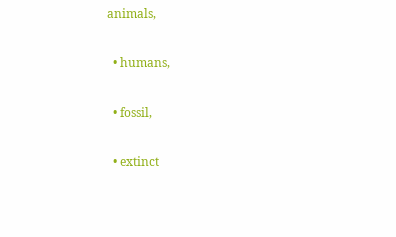animals,

  • humans,

  • fossil,

  • extinct